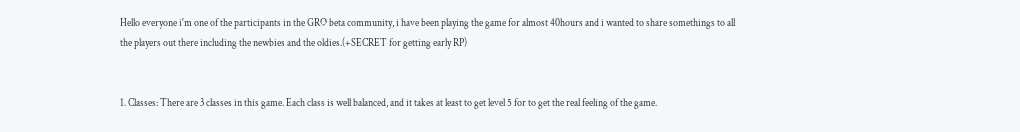Hello everyone i'm one of the participants in the GRO beta community, i have been playing the game for almost 40hours and i wanted to share somethings to all the players out there including the newbies and the oldies.(+SECRET for getting early RP)


1. Classes: There are 3 classes in this game. Each class is well balanced, and it takes at least to get level 5 for to get the real feeling of the game.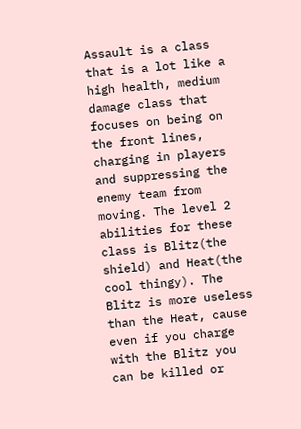Assault is a class that is a lot like a high health, medium damage class that focuses on being on the front lines, charging in players and suppressing the enemy team from moving. The level 2 abilities for these class is Blitz(the shield) and Heat(the cool thingy). The Blitz is more useless than the Heat, cause even if you charge with the Blitz you can be killed or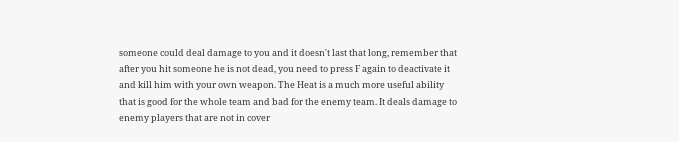someone could deal damage to you and it doesn't last that long, remember that after you hit someone he is not dead, you need to press F again to deactivate it and kill him with your own weapon. The Heat is a much more useful ability that is good for the whole team and bad for the enemy team. It deals damage to enemy players that are not in cover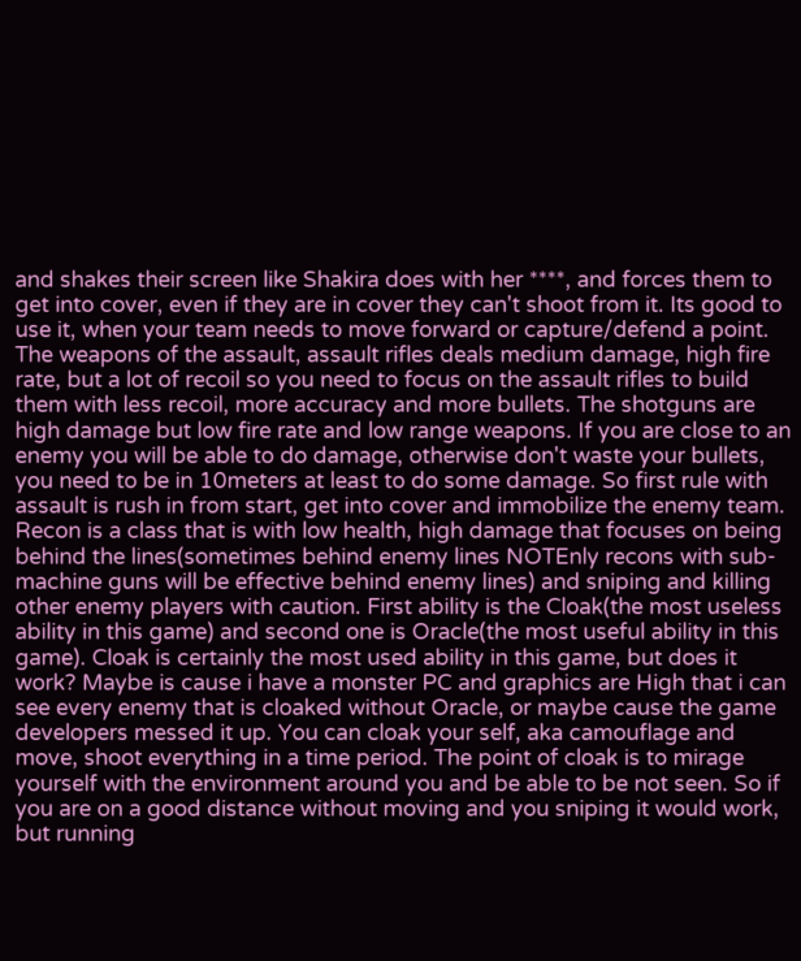and shakes their screen like Shakira does with her ****, and forces them to get into cover, even if they are in cover they can't shoot from it. Its good to use it, when your team needs to move forward or capture/defend a point. The weapons of the assault, assault rifles deals medium damage, high fire rate, but a lot of recoil so you need to focus on the assault rifles to build them with less recoil, more accuracy and more bullets. The shotguns are high damage but low fire rate and low range weapons. If you are close to an enemy you will be able to do damage, otherwise don't waste your bullets, you need to be in 10meters at least to do some damage. So first rule with assault is rush in from start, get into cover and immobilize the enemy team.
Recon is a class that is with low health, high damage that focuses on being behind the lines(sometimes behind enemy lines NOTEnly recons with sub-machine guns will be effective behind enemy lines) and sniping and killing other enemy players with caution. First ability is the Cloak(the most useless ability in this game) and second one is Oracle(the most useful ability in this game). Cloak is certainly the most used ability in this game, but does it work? Maybe is cause i have a monster PC and graphics are High that i can see every enemy that is cloaked without Oracle, or maybe cause the game developers messed it up. You can cloak your self, aka camouflage and move, shoot everything in a time period. The point of cloak is to mirage yourself with the environment around you and be able to be not seen. So if you are on a good distance without moving and you sniping it would work, but running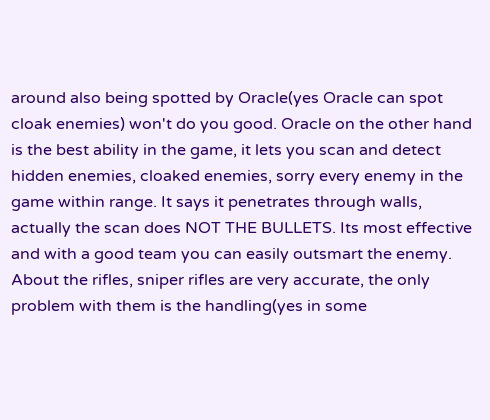around also being spotted by Oracle(yes Oracle can spot cloak enemies) won't do you good. Oracle on the other hand is the best ability in the game, it lets you scan and detect hidden enemies, cloaked enemies, sorry every enemy in the game within range. It says it penetrates through walls, actually the scan does NOT THE BULLETS. Its most effective and with a good team you can easily outsmart the enemy. About the rifles, sniper rifles are very accurate, the only problem with them is the handling(yes in some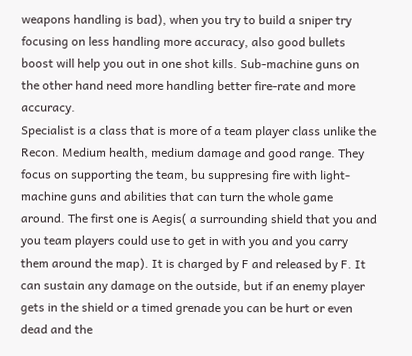weapons handling is bad), when you try to build a sniper try focusing on less handling more accuracy, also good bullets boost will help you out in one shot kills. Sub-machine guns on the other hand need more handling better fire-rate and more accuracy.
Specialist is a class that is more of a team player class unlike the Recon. Medium health, medium damage and good range. They focus on supporting the team, bu suppresing fire with light-machine guns and abilities that can turn the whole game around. The first one is Aegis( a surrounding shield that you and you team players could use to get in with you and you carry them around the map). It is charged by F and released by F. It can sustain any damage on the outside, but if an enemy player gets in the shield or a timed grenade you can be hurt or even dead and the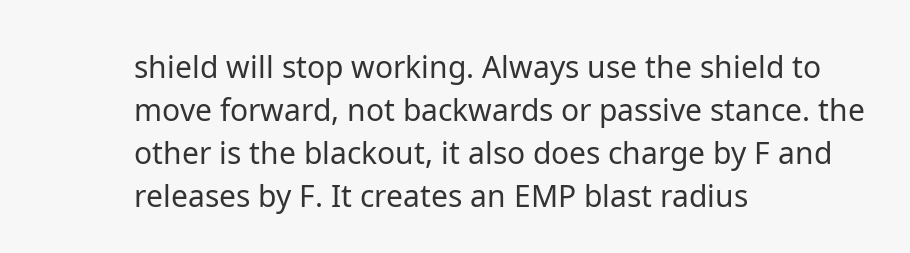shield will stop working. Always use the shield to move forward, not backwards or passive stance. the other is the blackout, it also does charge by F and releases by F. It creates an EMP blast radius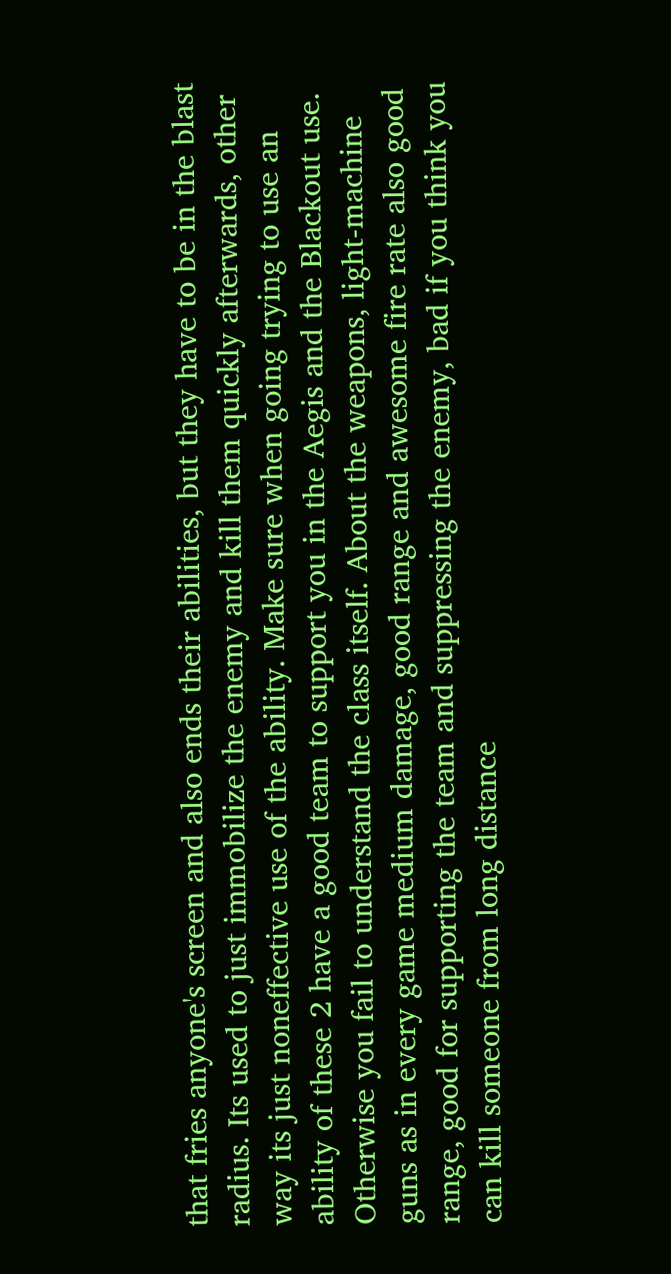that fries anyone's screen and also ends their abilities, but they have to be in the blast radius. Its used to just immobilize the enemy and kill them quickly afterwards, other way its just noneffective use of the ability. Make sure when going trying to use an ability of these 2 have a good team to support you in the Aegis and the Blackout use. Otherwise you fail to understand the class itself. About the weapons, light-machine guns as in every game medium damage, good range and awesome fire rate also good range, good for supporting the team and suppressing the enemy, bad if you think you can kill someone from long distance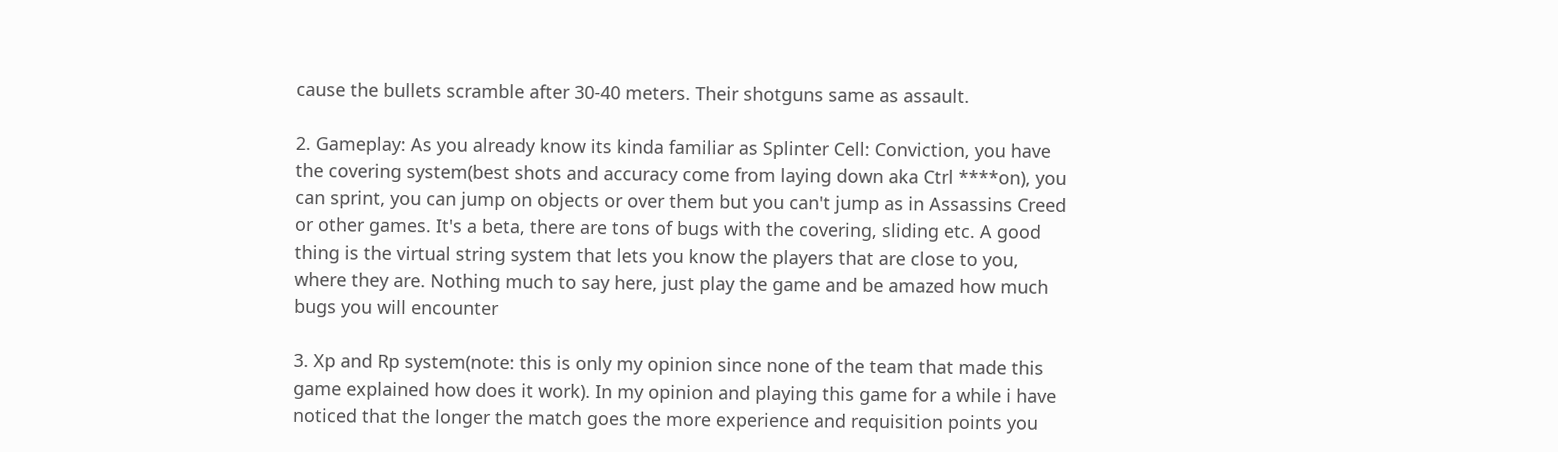cause the bullets scramble after 30-40 meters. Their shotguns same as assault.

2. Gameplay: As you already know its kinda familiar as Splinter Cell: Conviction, you have the covering system(best shots and accuracy come from laying down aka Ctrl ****on), you can sprint, you can jump on objects or over them but you can't jump as in Assassins Creed or other games. It's a beta, there are tons of bugs with the covering, sliding etc. A good thing is the virtual string system that lets you know the players that are close to you, where they are. Nothing much to say here, just play the game and be amazed how much bugs you will encounter

3. Xp and Rp system(note: this is only my opinion since none of the team that made this game explained how does it work). In my opinion and playing this game for a while i have noticed that the longer the match goes the more experience and requisition points you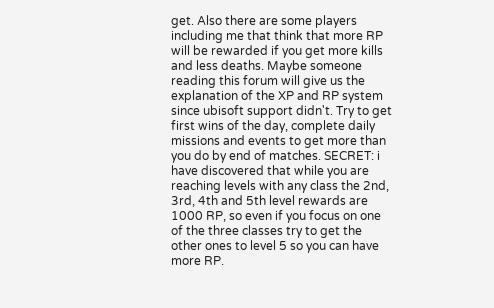get. Also there are some players including me that think that more RP will be rewarded if you get more kills and less deaths. Maybe someone reading this forum will give us the explanation of the XP and RP system since ubisoft support didn't. Try to get first wins of the day, complete daily missions and events to get more than you do by end of matches. SECRET: i have discovered that while you are reaching levels with any class the 2nd, 3rd, 4th and 5th level rewards are 1000 RP, so even if you focus on one of the three classes try to get the other ones to level 5 so you can have more RP.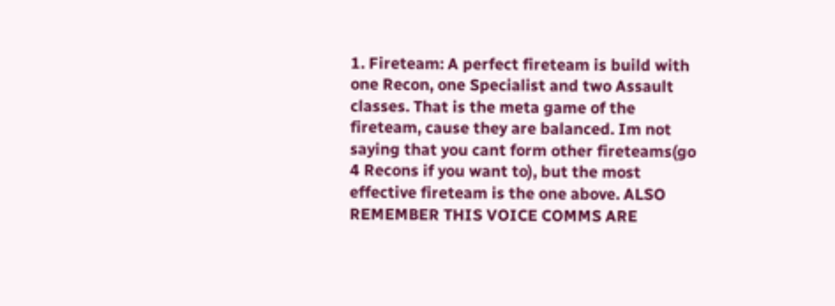1. Fireteam: A perfect fireteam is build with one Recon, one Specialist and two Assault classes. That is the meta game of the fireteam, cause they are balanced. Im not saying that you cant form other fireteams(go 4 Recons if you want to), but the most effective fireteam is the one above. ALSO REMEMBER THIS VOICE COMMS ARE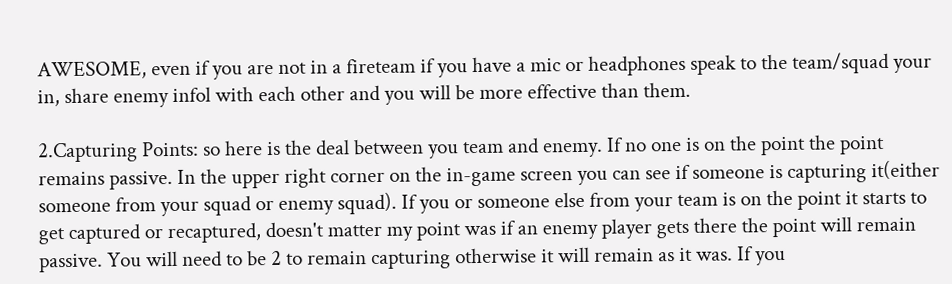AWESOME, even if you are not in a fireteam if you have a mic or headphones speak to the team/squad your in, share enemy infol with each other and you will be more effective than them.

2.Capturing Points: so here is the deal between you team and enemy. If no one is on the point the point remains passive. In the upper right corner on the in-game screen you can see if someone is capturing it(either someone from your squad or enemy squad). If you or someone else from your team is on the point it starts to get captured or recaptured, doesn't matter my point was if an enemy player gets there the point will remain passive. You will need to be 2 to remain capturing otherwise it will remain as it was. If you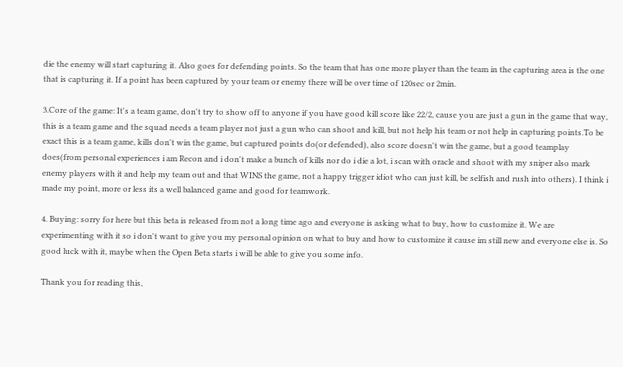die the enemy will start capturing it. Also goes for defending points. So the team that has one more player than the team in the capturing area is the one that is capturing it. If a point has been captured by your team or enemy there will be over time of 120sec or 2min.

3.Core of the game: It's a team game, don't try to show off to anyone if you have good kill score like 22/2, cause you are just a gun in the game that way, this is a team game and the squad needs a team player not just a gun who can shoot and kill, but not help his team or not help in capturing points.To be exact this is a team game, kills don't win the game, but captured points do(or defended), also score doesn't win the game, but a good teamplay does(from personal experiences i am Recon and i don't make a bunch of kills nor do i die a lot, i scan with oracle and shoot with my sniper also mark enemy players with it and help my team out and that WINS the game, not a happy trigger idiot who can just kill, be selfish and rush into others). I think i made my point, more or less its a well balanced game and good for teamwork.

4. Buying: sorry for here but this beta is released from not a long time ago and everyone is asking what to buy, how to customize it. We are experimenting with it so i don't want to give you my personal opinion on what to buy and how to customize it cause im still new and everyone else is. So good luck with it, maybe when the Open Beta starts i will be able to give you some info.

Thank you for reading this,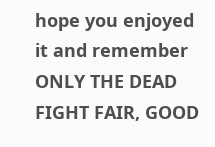hope you enjoyed it and remember ONLY THE DEAD FIGHT FAIR, GOOD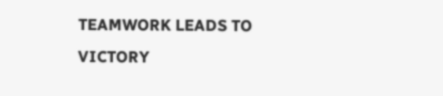TEAMWORK LEADS TO VICTORY